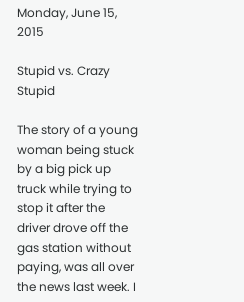Monday, June 15, 2015

Stupid vs. Crazy Stupid

The story of a young woman being stuck by a big pick up truck while trying to stop it after the driver drove off the gas station without paying, was all over the news last week. I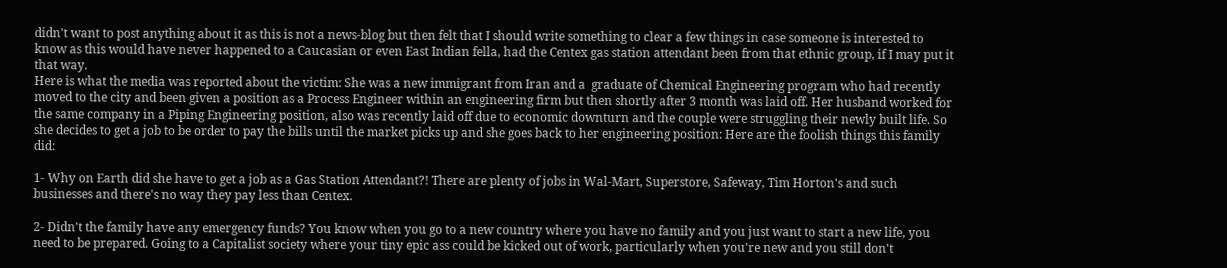didn't want to post anything about it as this is not a news-blog but then felt that I should write something to clear a few things in case someone is interested to know as this would have never happened to a Caucasian or even East Indian fella, had the Centex gas station attendant been from that ethnic group, if I may put it that way.
Here is what the media was reported about the victim: She was a new immigrant from Iran and a  graduate of Chemical Engineering program who had recently moved to the city and been given a position as a Process Engineer within an engineering firm but then shortly after 3 month was laid off. Her husband worked for the same company in a Piping Engineering position, also was recently laid off due to economic downturn and the couple were struggling their newly built life. So she decides to get a job to be order to pay the bills until the market picks up and she goes back to her engineering position: Here are the foolish things this family did:

1- Why on Earth did she have to get a job as a Gas Station Attendant?! There are plenty of jobs in Wal-Mart, Superstore, Safeway, Tim Horton's and such businesses and there's no way they pay less than Centex.

2- Didn't the family have any emergency funds? You know when you go to a new country where you have no family and you just want to start a new life, you need to be prepared. Going to a Capitalist society where your tiny epic ass could be kicked out of work, particularly when you're new and you still don't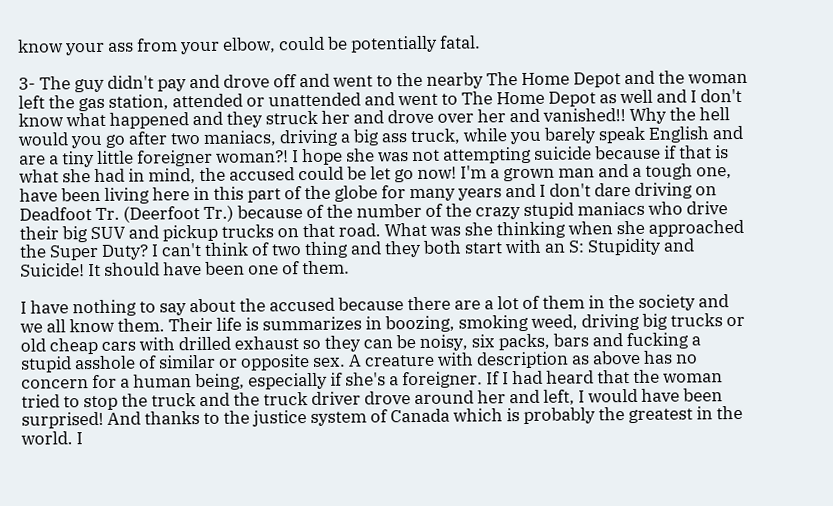know your ass from your elbow, could be potentially fatal.

3- The guy didn't pay and drove off and went to the nearby The Home Depot and the woman left the gas station, attended or unattended and went to The Home Depot as well and I don't know what happened and they struck her and drove over her and vanished!! Why the hell would you go after two maniacs, driving a big ass truck, while you barely speak English and are a tiny little foreigner woman?! I hope she was not attempting suicide because if that is what she had in mind, the accused could be let go now! I'm a grown man and a tough one, have been living here in this part of the globe for many years and I don't dare driving on Deadfoot Tr. (Deerfoot Tr.) because of the number of the crazy stupid maniacs who drive their big SUV and pickup trucks on that road. What was she thinking when she approached the Super Duty? I can't think of two thing and they both start with an S: Stupidity and Suicide! It should have been one of them.

I have nothing to say about the accused because there are a lot of them in the society and we all know them. Their life is summarizes in boozing, smoking weed, driving big trucks or old cheap cars with drilled exhaust so they can be noisy, six packs, bars and fucking a stupid asshole of similar or opposite sex. A creature with description as above has no concern for a human being, especially if she's a foreigner. If I had heard that the woman tried to stop the truck and the truck driver drove around her and left, I would have been surprised! And thanks to the justice system of Canada which is probably the greatest in the world. I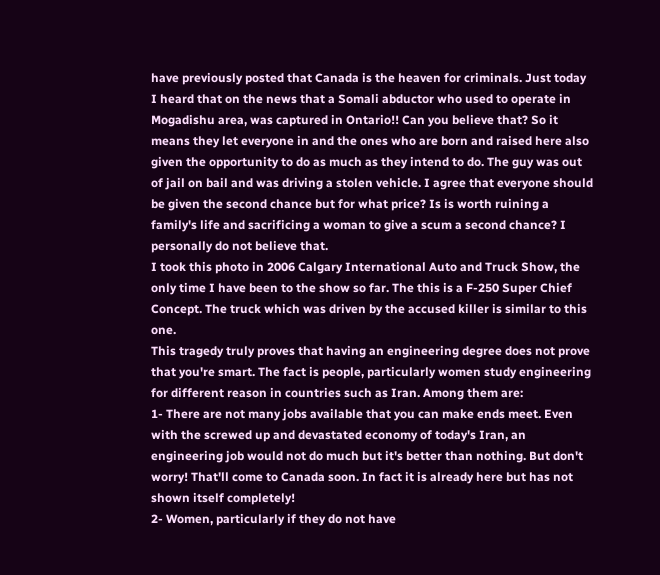have previously posted that Canada is the heaven for criminals. Just today I heard that on the news that a Somali abductor who used to operate in Mogadishu area, was captured in Ontario!! Can you believe that? So it means they let everyone in and the ones who are born and raised here also given the opportunity to do as much as they intend to do. The guy was out of jail on bail and was driving a stolen vehicle. I agree that everyone should be given the second chance but for what price? Is is worth ruining a family's life and sacrificing a woman to give a scum a second chance? I personally do not believe that.
I took this photo in 2006 Calgary International Auto and Truck Show, the only time I have been to the show so far. The this is a F-250 Super Chief Concept. The truck which was driven by the accused killer is similar to this one.
This tragedy truly proves that having an engineering degree does not prove that you're smart. The fact is people, particularly women study engineering for different reason in countries such as Iran. Among them are:
1- There are not many jobs available that you can make ends meet. Even with the screwed up and devastated economy of today's Iran, an engineering job would not do much but it's better than nothing. But don't worry! That'll come to Canada soon. In fact it is already here but has not shown itself completely!
2- Women, particularly if they do not have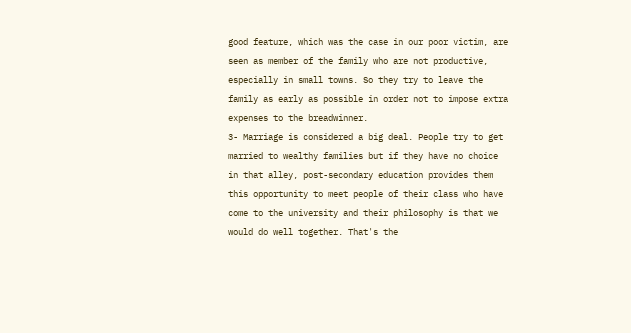good feature, which was the case in our poor victim, are seen as member of the family who are not productive, especially in small towns. So they try to leave the family as early as possible in order not to impose extra expenses to the breadwinner.
3- Marriage is considered a big deal. People try to get married to wealthy families but if they have no choice in that alley, post-secondary education provides them this opportunity to meet people of their class who have come to the university and their philosophy is that we would do well together. That's the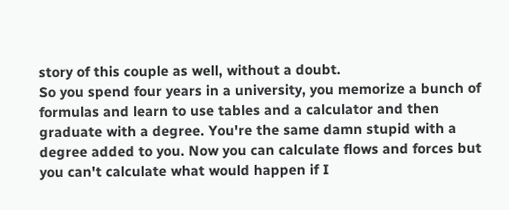story of this couple as well, without a doubt.
So you spend four years in a university, you memorize a bunch of formulas and learn to use tables and a calculator and then graduate with a degree. You're the same damn stupid with a degree added to you. Now you can calculate flows and forces but you can't calculate what would happen if I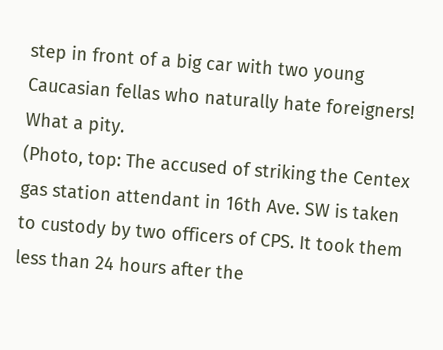step in front of a big car with two young Caucasian fellas who naturally hate foreigners! What a pity.
(Photo, top: The accused of striking the Centex gas station attendant in 16th Ave. SW is taken to custody by two officers of CPS. It took them less than 24 hours after the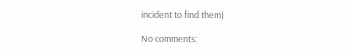incident to find them)

No comments: